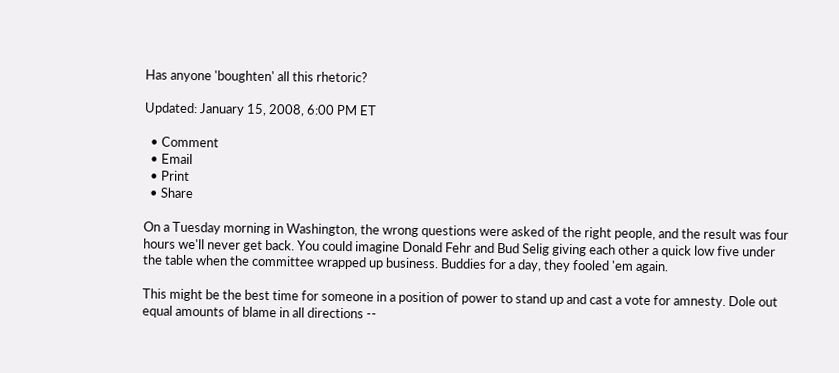Has anyone 'boughten' all this rhetoric?

Updated: January 15, 2008, 6:00 PM ET

  • Comment
  • Email
  • Print
  • Share

On a Tuesday morning in Washington, the wrong questions were asked of the right people, and the result was four hours we'll never get back. You could imagine Donald Fehr and Bud Selig giving each other a quick low five under the table when the committee wrapped up business. Buddies for a day, they fooled 'em again.

This might be the best time for someone in a position of power to stand up and cast a vote for amnesty. Dole out equal amounts of blame in all directions --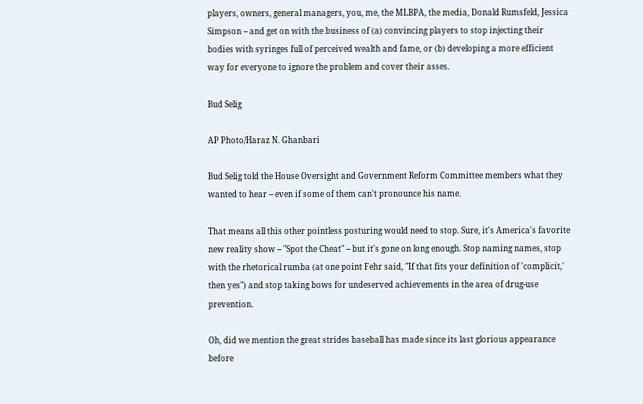players, owners, general managers, you, me, the MLBPA, the media, Donald Rumsfeld, Jessica Simpson -- and get on with the business of (a) convincing players to stop injecting their bodies with syringes full of perceived wealth and fame, or (b) developing a more efficient way for everyone to ignore the problem and cover their asses.

Bud Selig

AP Photo/Haraz N. Ghanbari

Bud Selig told the House Oversight and Government Reform Committee members what they wanted to hear -- even if some of them can't pronounce his name.

That means all this other pointless posturing would need to stop. Sure, it's America's favorite new reality show -- "Spot the Cheat" -- but it's gone on long enough. Stop naming names, stop with the rhetorical rumba (at one point Fehr said, "If that fits your definition of 'complicit,' then yes") and stop taking bows for undeserved achievements in the area of drug-use prevention.

Oh, did we mention the great strides baseball has made since its last glorious appearance before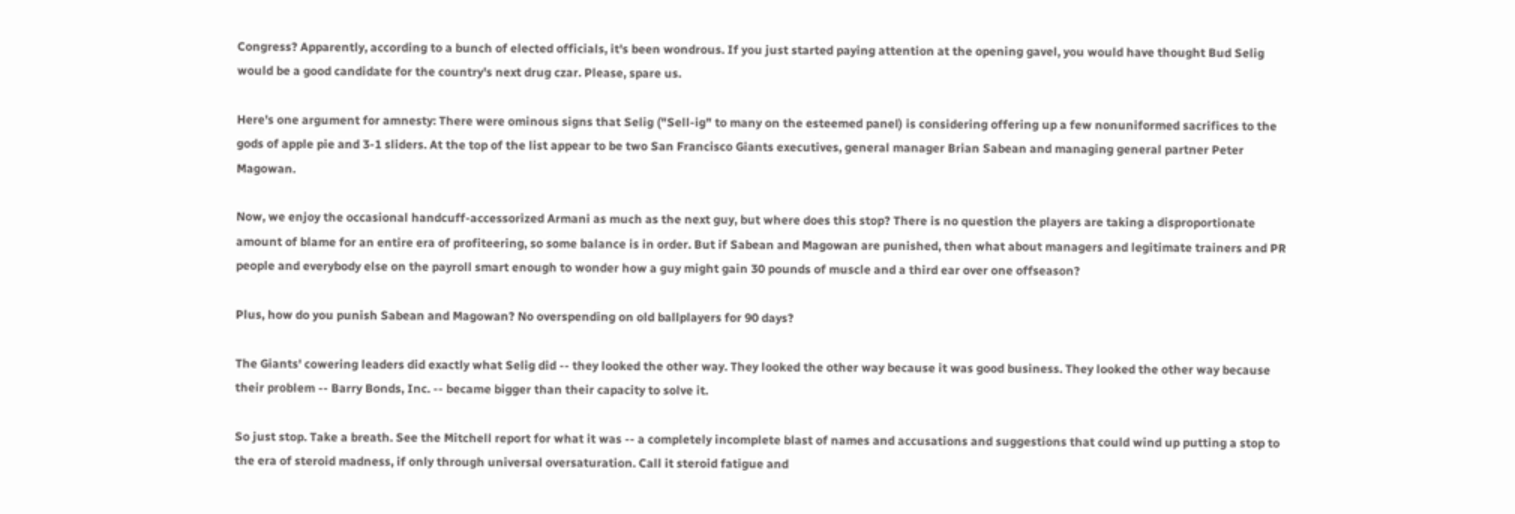Congress? Apparently, according to a bunch of elected officials, it's been wondrous. If you just started paying attention at the opening gavel, you would have thought Bud Selig would be a good candidate for the country's next drug czar. Please, spare us.

Here's one argument for amnesty: There were ominous signs that Selig ("Sell-ig" to many on the esteemed panel) is considering offering up a few nonuniformed sacrifices to the gods of apple pie and 3-1 sliders. At the top of the list appear to be two San Francisco Giants executives, general manager Brian Sabean and managing general partner Peter Magowan.

Now, we enjoy the occasional handcuff-accessorized Armani as much as the next guy, but where does this stop? There is no question the players are taking a disproportionate amount of blame for an entire era of profiteering, so some balance is in order. But if Sabean and Magowan are punished, then what about managers and legitimate trainers and PR people and everybody else on the payroll smart enough to wonder how a guy might gain 30 pounds of muscle and a third ear over one offseason?

Plus, how do you punish Sabean and Magowan? No overspending on old ballplayers for 90 days?

The Giants' cowering leaders did exactly what Selig did -- they looked the other way. They looked the other way because it was good business. They looked the other way because their problem -- Barry Bonds, Inc. -- became bigger than their capacity to solve it.

So just stop. Take a breath. See the Mitchell report for what it was -- a completely incomplete blast of names and accusations and suggestions that could wind up putting a stop to the era of steroid madness, if only through universal oversaturation. Call it steroid fatigue and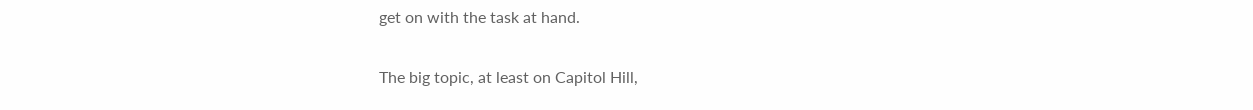get on with the task at hand.

The big topic, at least on Capitol Hill,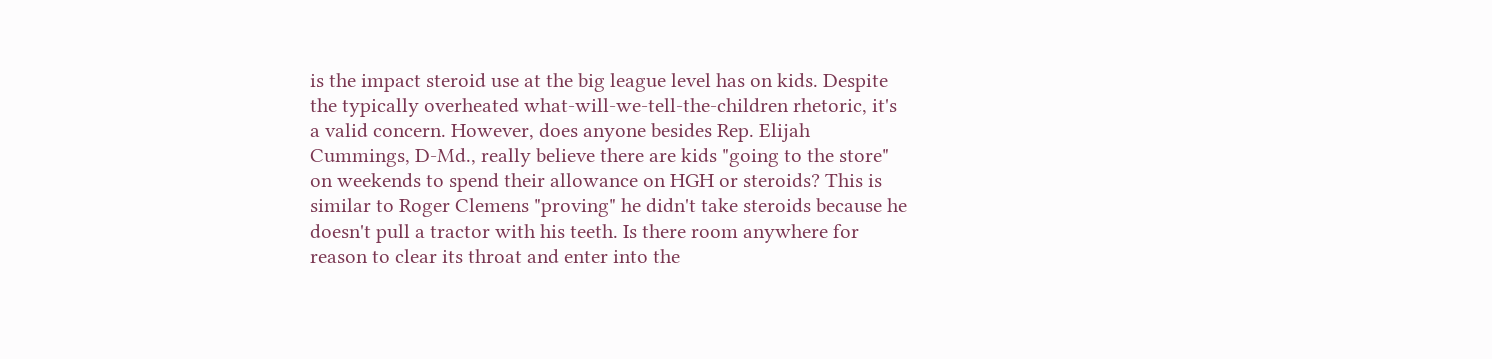is the impact steroid use at the big league level has on kids. Despite the typically overheated what-will-we-tell-the-children rhetoric, it's a valid concern. However, does anyone besides Rep. Elijah Cummings, D-Md., really believe there are kids "going to the store" on weekends to spend their allowance on HGH or steroids? This is similar to Roger Clemens "proving" he didn't take steroids because he doesn't pull a tractor with his teeth. Is there room anywhere for reason to clear its throat and enter into the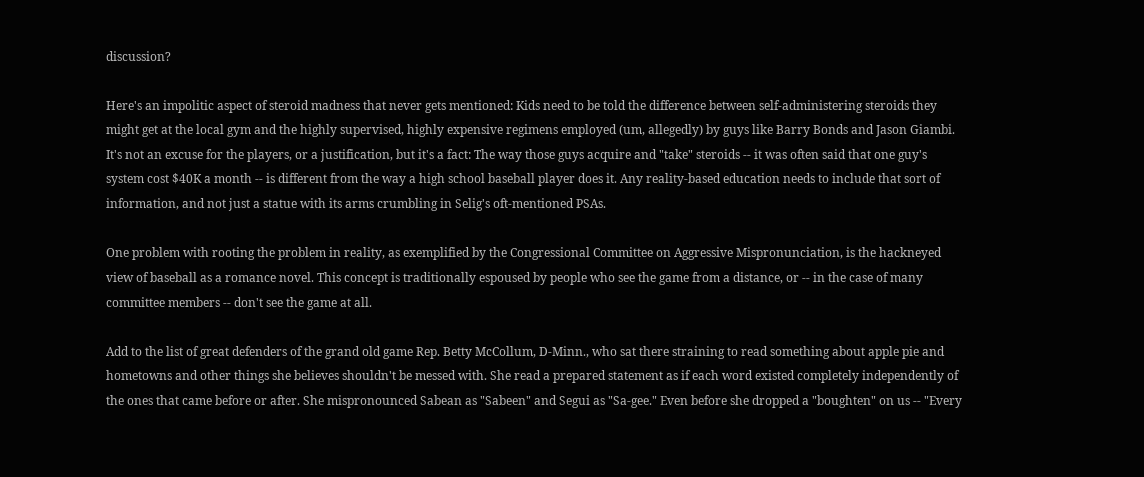discussion?

Here's an impolitic aspect of steroid madness that never gets mentioned: Kids need to be told the difference between self-administering steroids they might get at the local gym and the highly supervised, highly expensive regimens employed (um, allegedly) by guys like Barry Bonds and Jason Giambi. It's not an excuse for the players, or a justification, but it's a fact: The way those guys acquire and "take" steroids -- it was often said that one guy's system cost $40K a month -- is different from the way a high school baseball player does it. Any reality-based education needs to include that sort of information, and not just a statue with its arms crumbling in Selig's oft-mentioned PSAs.

One problem with rooting the problem in reality, as exemplified by the Congressional Committee on Aggressive Mispronunciation, is the hackneyed view of baseball as a romance novel. This concept is traditionally espoused by people who see the game from a distance, or -- in the case of many committee members -- don't see the game at all.

Add to the list of great defenders of the grand old game Rep. Betty McCollum, D-Minn., who sat there straining to read something about apple pie and hometowns and other things she believes shouldn't be messed with. She read a prepared statement as if each word existed completely independently of the ones that came before or after. She mispronounced Sabean as "Sabeen" and Segui as "Sa-gee." Even before she dropped a "boughten" on us -- "Every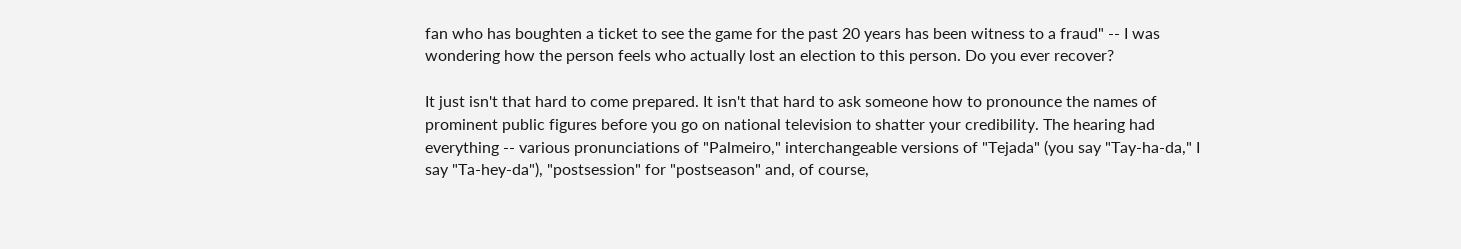fan who has boughten a ticket to see the game for the past 20 years has been witness to a fraud" -- I was wondering how the person feels who actually lost an election to this person. Do you ever recover?

It just isn't that hard to come prepared. It isn't that hard to ask someone how to pronounce the names of prominent public figures before you go on national television to shatter your credibility. The hearing had everything -- various pronunciations of "Palmeiro," interchangeable versions of "Tejada" (you say "Tay-ha-da," I say "Ta-hey-da"), "postsession" for "postseason" and, of course,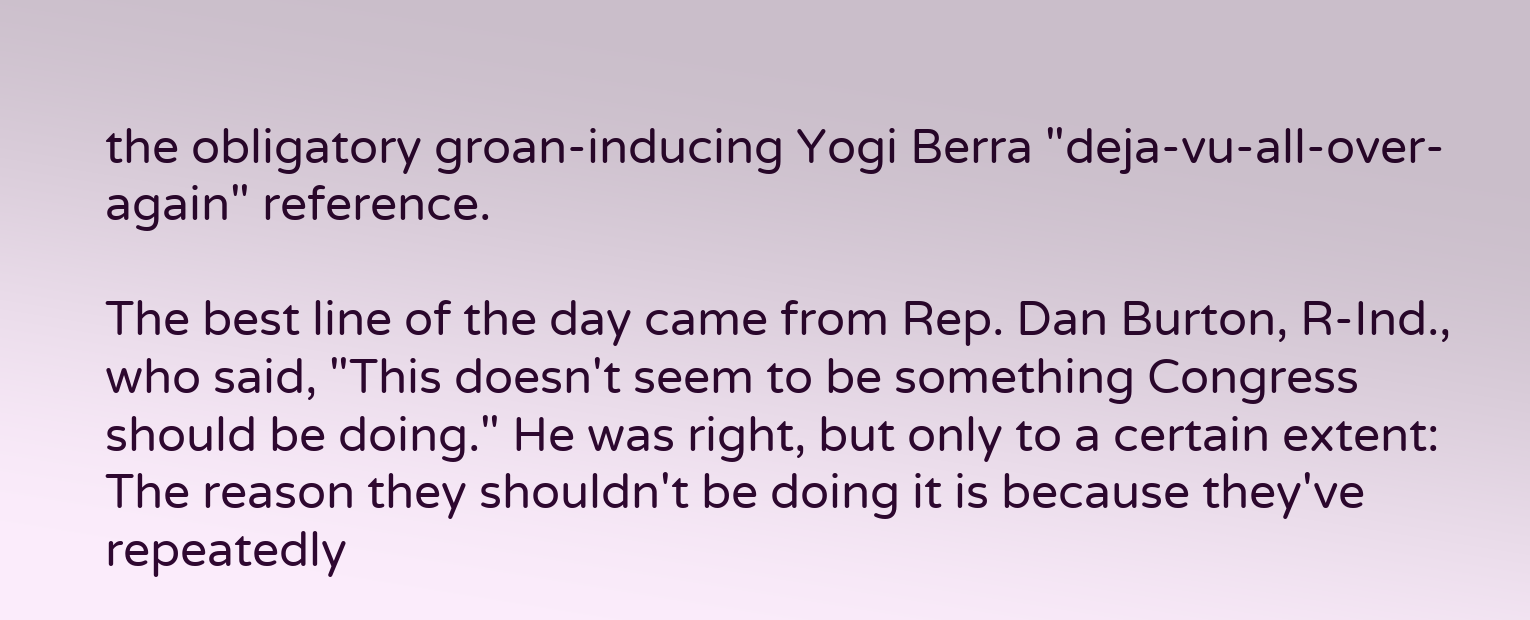the obligatory groan-inducing Yogi Berra "deja-vu-all-over-again" reference.

The best line of the day came from Rep. Dan Burton, R-Ind., who said, "This doesn't seem to be something Congress should be doing." He was right, but only to a certain extent: The reason they shouldn't be doing it is because they've repeatedly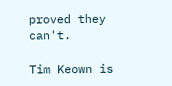proved they can't.

Tim Keown is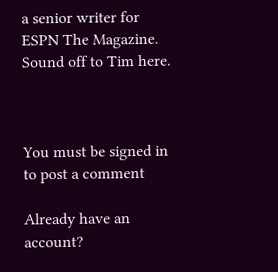a senior writer for ESPN The Magazine. Sound off to Tim here.



You must be signed in to post a comment

Already have an account?